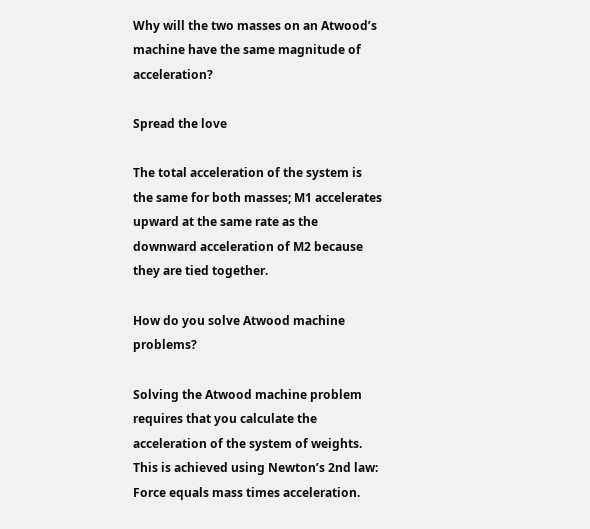Why will the two masses on an Atwood’s machine have the same magnitude of acceleration?

Spread the love

The total acceleration of the system is the same for both masses; M1 accelerates upward at the same rate as the downward acceleration of M2 because they are tied together.

How do you solve Atwood machine problems?

Solving the Atwood machine problem requires that you calculate the acceleration of the system of weights. This is achieved using Newton’s 2nd law: Force equals mass times acceleration.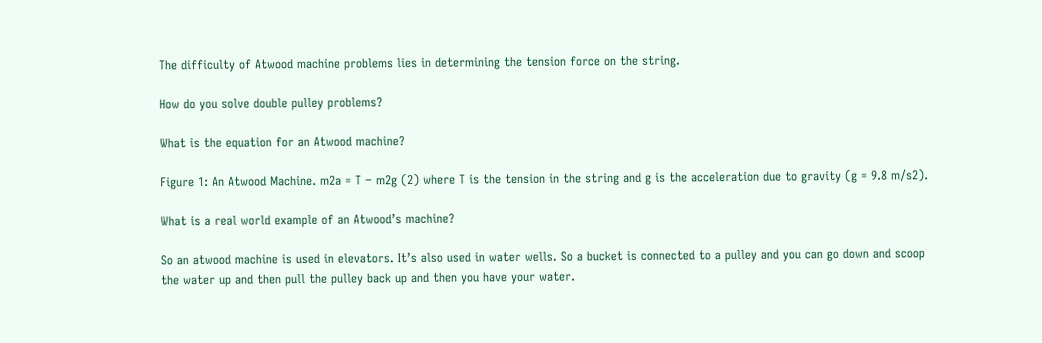The difficulty of Atwood machine problems lies in determining the tension force on the string.

How do you solve double pulley problems?

What is the equation for an Atwood machine?

Figure 1: An Atwood Machine. m2a = T − m2g (2) where T is the tension in the string and g is the acceleration due to gravity (g = 9.8 m/s2).

What is a real world example of an Atwood’s machine?

So an atwood machine is used in elevators. It’s also used in water wells. So a bucket is connected to a pulley and you can go down and scoop the water up and then pull the pulley back up and then you have your water.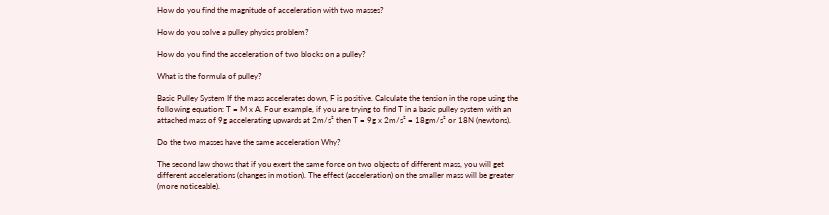How do you find the magnitude of acceleration with two masses?

How do you solve a pulley physics problem?

How do you find the acceleration of two blocks on a pulley?

What is the formula of pulley?

Basic Pulley System If the mass accelerates down, F is positive. Calculate the tension in the rope using the following equation: T = M x A. Four example, if you are trying to find T in a basic pulley system with an attached mass of 9g accelerating upwards at 2m/s² then T = 9g x 2m/s² = 18gm/s² or 18N (newtons).

Do the two masses have the same acceleration Why?

The second law shows that if you exert the same force on two objects of different mass, you will get different accelerations (changes in motion). The effect (acceleration) on the smaller mass will be greater (more noticeable).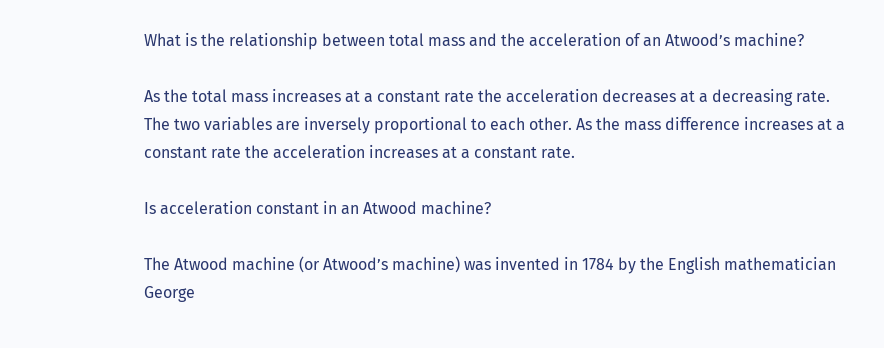What is the relationship between total mass and the acceleration of an Atwood’s machine?

As the total mass increases at a constant rate the acceleration decreases at a decreasing rate. The two variables are inversely proportional to each other. As the mass difference increases at a constant rate the acceleration increases at a constant rate.

Is acceleration constant in an Atwood machine?

The Atwood machine (or Atwood’s machine) was invented in 1784 by the English mathematician George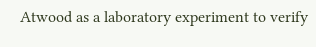Atwood as a laboratory experiment to verify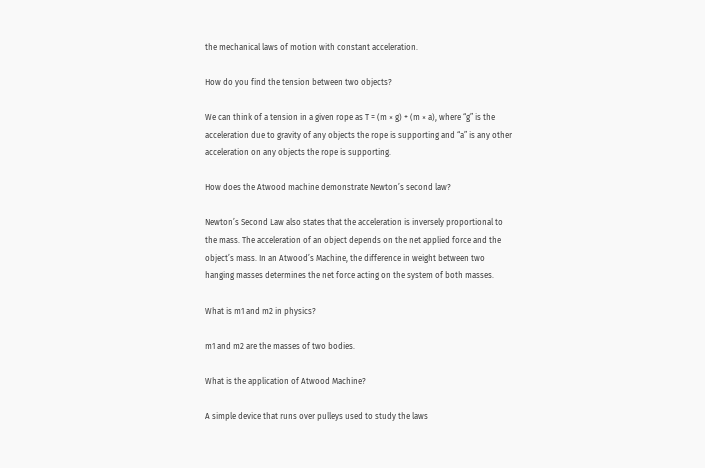the mechanical laws of motion with constant acceleration.

How do you find the tension between two objects?

We can think of a tension in a given rope as T = (m × g) + (m × a), where “g” is the acceleration due to gravity of any objects the rope is supporting and “a” is any other acceleration on any objects the rope is supporting.

How does the Atwood machine demonstrate Newton’s second law?

Newton’s Second Law also states that the acceleration is inversely proportional to the mass. The acceleration of an object depends on the net applied force and the object’s mass. In an Atwood’s Machine, the difference in weight between two hanging masses determines the net force acting on the system of both masses.

What is m1 and m2 in physics?

m1 and m2 are the masses of two bodies.

What is the application of Atwood Machine?

A simple device that runs over pulleys used to study the laws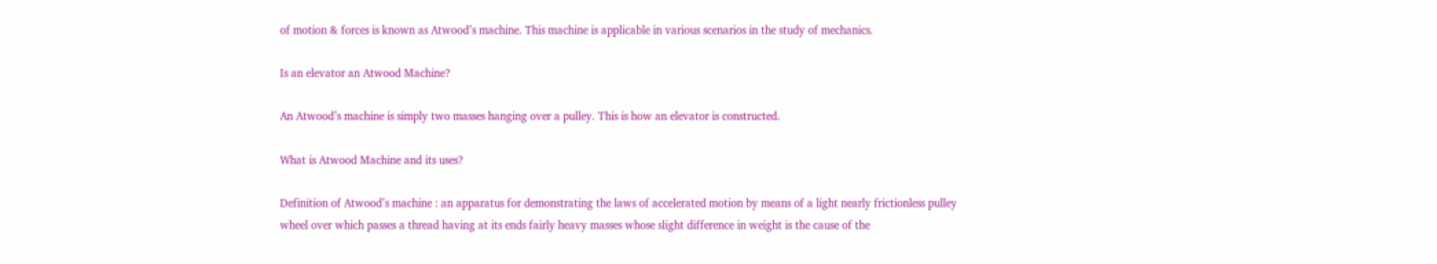of motion & forces is known as Atwood’s machine. This machine is applicable in various scenarios in the study of mechanics.

Is an elevator an Atwood Machine?

An Atwood’s machine is simply two masses hanging over a pulley. This is how an elevator is constructed.

What is Atwood Machine and its uses?

Definition of Atwood’s machine : an apparatus for demonstrating the laws of accelerated motion by means of a light nearly frictionless pulley wheel over which passes a thread having at its ends fairly heavy masses whose slight difference in weight is the cause of the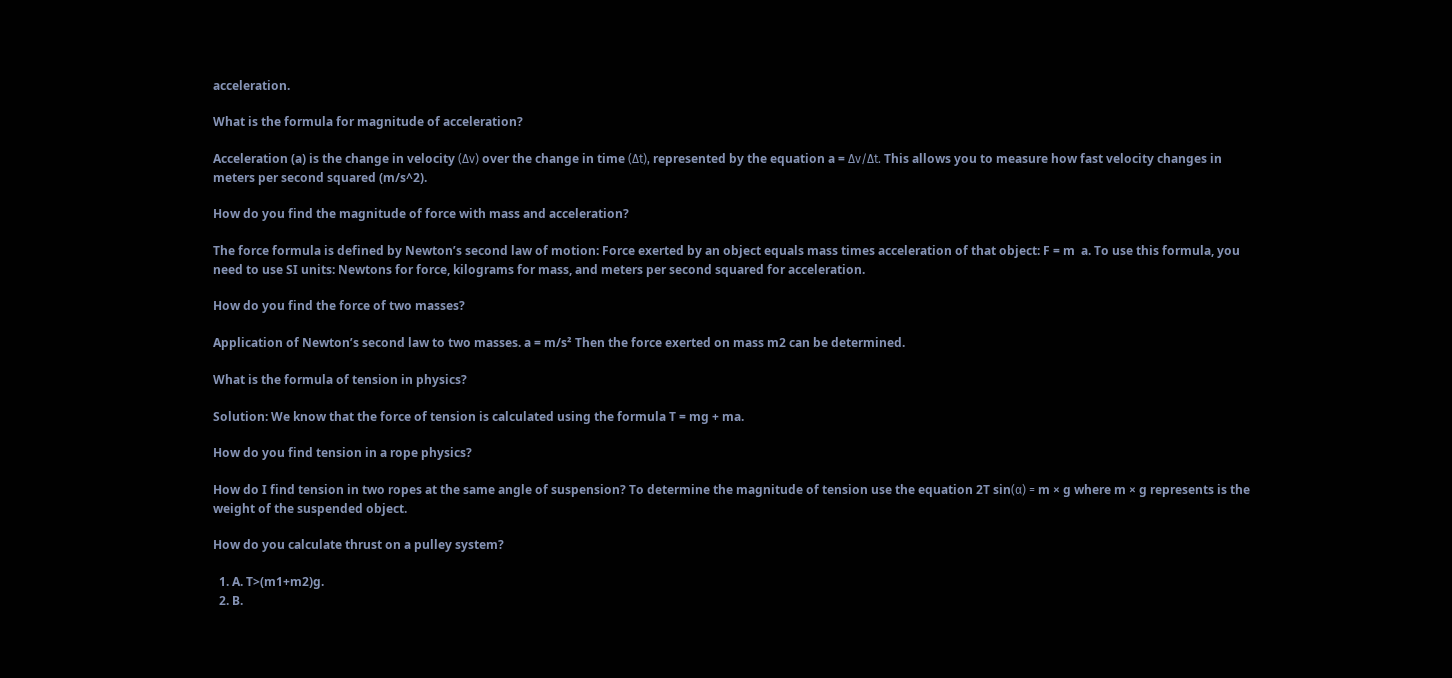acceleration.

What is the formula for magnitude of acceleration?

Acceleration (a) is the change in velocity (Δv) over the change in time (Δt), represented by the equation a = Δv/Δt. This allows you to measure how fast velocity changes in meters per second squared (m/s^2).

How do you find the magnitude of force with mass and acceleration?

The force formula is defined by Newton’s second law of motion: Force exerted by an object equals mass times acceleration of that object: F = m  a. To use this formula, you need to use SI units: Newtons for force, kilograms for mass, and meters per second squared for acceleration.

How do you find the force of two masses?

Application of Newton’s second law to two masses. a = m/s² Then the force exerted on mass m2 can be determined.

What is the formula of tension in physics?

Solution: We know that the force of tension is calculated using the formula T = mg + ma.

How do you find tension in a rope physics?

How do I find tension in two ropes at the same angle of suspension? To determine the magnitude of tension use the equation 2T sin(α) = m × g where m × g represents is the weight of the suspended object.

How do you calculate thrust on a pulley system?

  1. A. T>(m1+m2)g.
  2. B.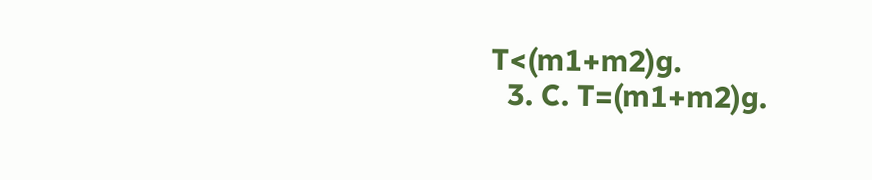T<(m1+m2)g.
  3. C. T=(m1+m2)g.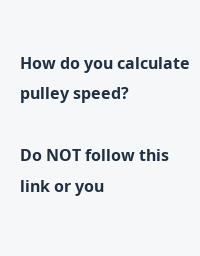How do you calculate pulley speed?

Do NOT follow this link or you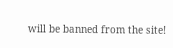will be banned from the site!